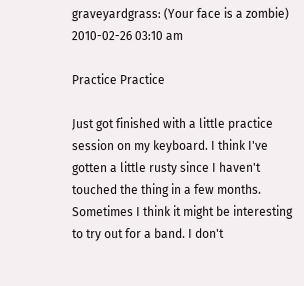graveyardgrass: (Your face is a zombie)
2010-02-26 03:10 am

Practice Practice

Just got finished with a little practice session on my keyboard. I think I've gotten a little rusty since I haven't touched the thing in a few months. Sometimes I think it might be interesting to try out for a band. I don't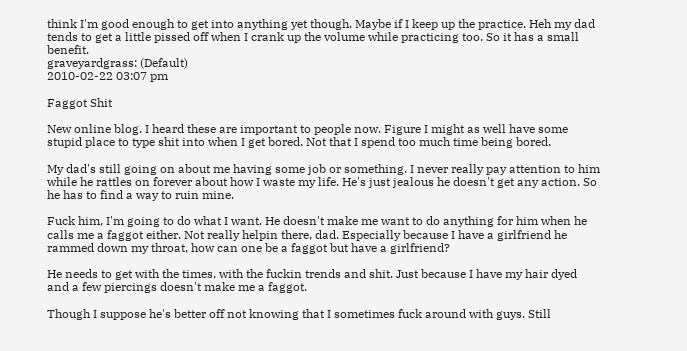think I'm good enough to get into anything yet though. Maybe if I keep up the practice. Heh my dad tends to get a little pissed off when I crank up the volume while practicing too. So it has a small benefit.
graveyardgrass: (Default)
2010-02-22 03:07 pm

Faggot Shit

New online blog. I heard these are important to people now. Figure I might as well have some stupid place to type shit into when I get bored. Not that I spend too much time being bored.

My dad's still going on about me having some job or something. I never really pay attention to him while he rattles on forever about how I waste my life. He's just jealous he doesn't get any action. So he has to find a way to ruin mine.

Fuck him, I'm going to do what I want. He doesn't make me want to do anything for him when he calls me a faggot either. Not really helpin there, dad. Especially because I have a girlfriend he rammed down my throat, how can one be a faggot but have a girlfriend?

He needs to get with the times, with the fuckin trends and shit. Just because I have my hair dyed and a few piercings doesn't make me a faggot.

Though I suppose he's better off not knowing that I sometimes fuck around with guys. Still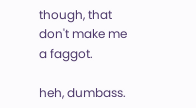though, that don't make me a faggot.

heh, dumbass.